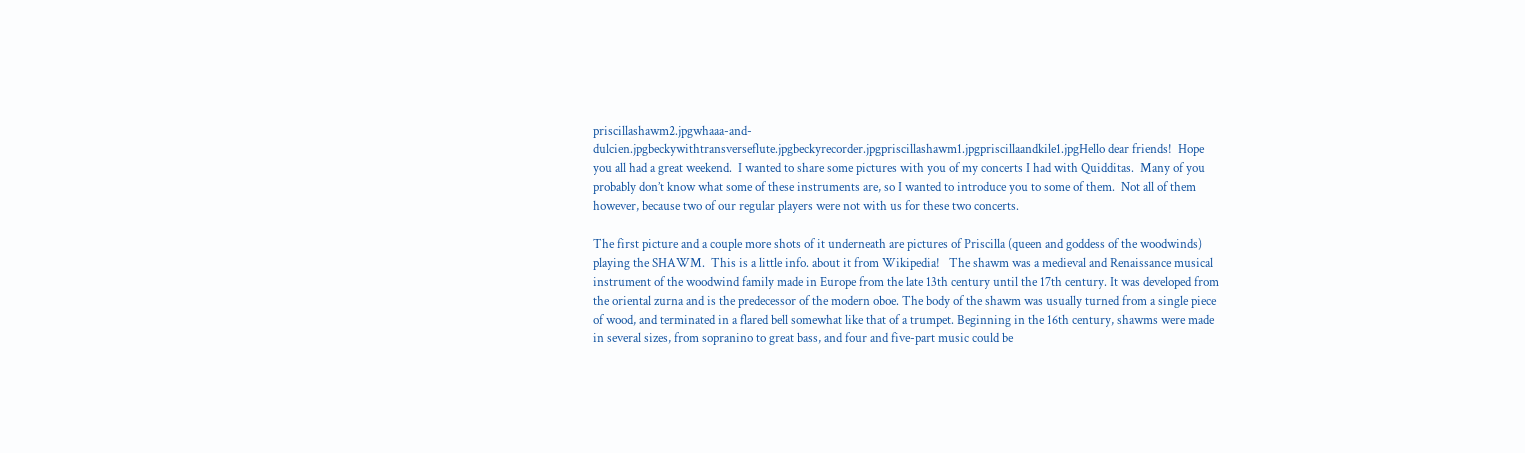priscillashawm2.jpgwhaaa-and-dulcien.jpgbeckywithtransverseflute.jpgbeckyrecorder.jpgpriscillashawm1.jpgpriscillaandkile1.jpgHello dear friends!  Hope you all had a great weekend.  I wanted to share some pictures with you of my concerts I had with Quidditas.  Many of you probably don’t know what some of these instruments are, so I wanted to introduce you to some of them.  Not all of them however, because two of our regular players were not with us for these two concerts.

The first picture and a couple more shots of it underneath are pictures of Priscilla (queen and goddess of the woodwinds)  playing the SHAWM.  This is a little info. about it from Wikipedia!   The shawm was a medieval and Renaissance musical instrument of the woodwind family made in Europe from the late 13th century until the 17th century. It was developed from the oriental zurna and is the predecessor of the modern oboe. The body of the shawm was usually turned from a single piece of wood, and terminated in a flared bell somewhat like that of a trumpet. Beginning in the 16th century, shawms were made in several sizes, from sopranino to great bass, and four and five-part music could be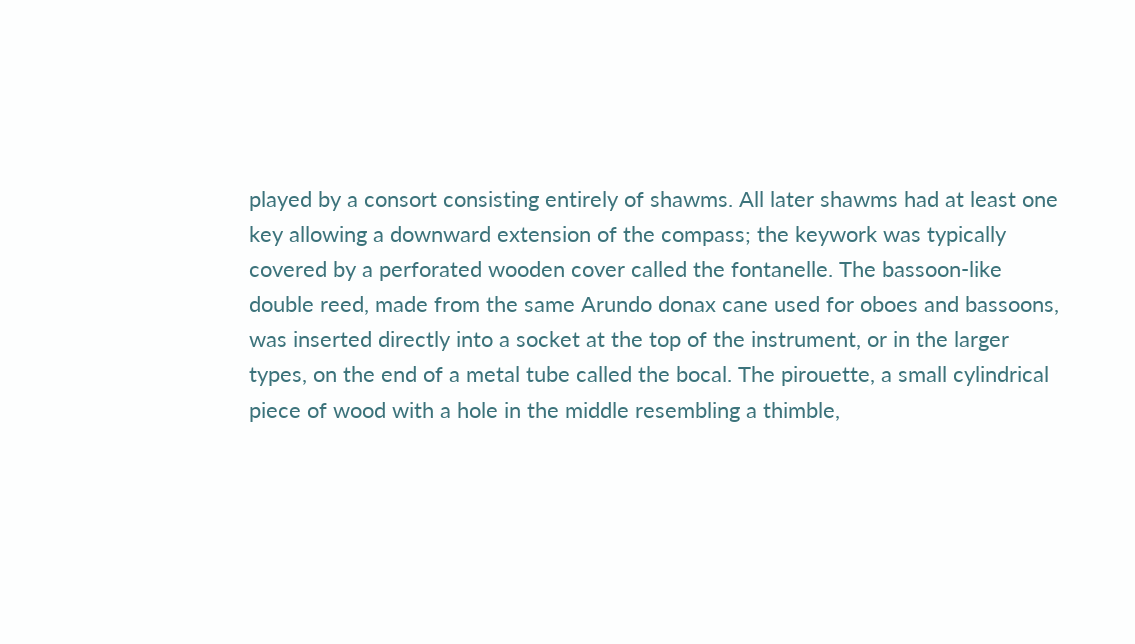played by a consort consisting entirely of shawms. All later shawms had at least one key allowing a downward extension of the compass; the keywork was typically covered by a perforated wooden cover called the fontanelle. The bassoon-like double reed, made from the same Arundo donax cane used for oboes and bassoons, was inserted directly into a socket at the top of the instrument, or in the larger types, on the end of a metal tube called the bocal. The pirouette, a small cylindrical piece of wood with a hole in the middle resembling a thimble,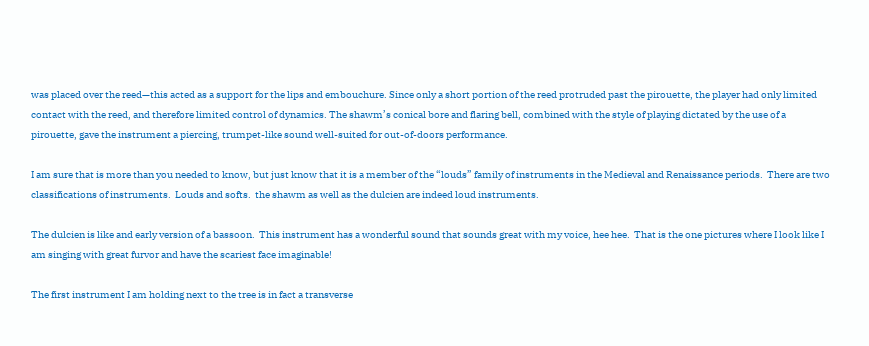was placed over the reed—this acted as a support for the lips and embouchure. Since only a short portion of the reed protruded past the pirouette, the player had only limited contact with the reed, and therefore limited control of dynamics. The shawm’s conical bore and flaring bell, combined with the style of playing dictated by the use of a pirouette, gave the instrument a piercing, trumpet-like sound well-suited for out-of-doors performance.

I am sure that is more than you needed to know, but just know that it is a member of the “louds” family of instruments in the Medieval and Renaissance periods.  There are two classifications of instruments.  Louds and softs.  the shawm as well as the dulcien are indeed loud instruments.

The dulcien is like and early version of a bassoon.  This instrument has a wonderful sound that sounds great with my voice, hee hee.  That is the one pictures where I look like I am singing with great furvor and have the scariest face imaginable!

The first instrument I am holding next to the tree is in fact a transverse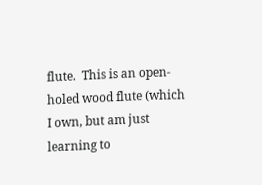flute.  This is an open-holed wood flute (which I own, but am just learning to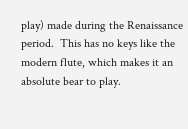play) made during the Renaissance period.  This has no keys like the modern flute, which makes it an absolute bear to play.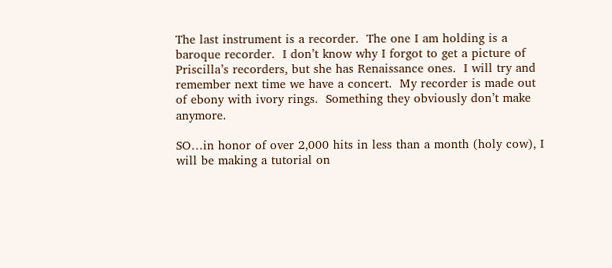The last instrument is a recorder.  The one I am holding is a baroque recorder.  I don’t know why I forgot to get a picture of Priscilla’s recorders, but she has Renaissance ones.  I will try and remember next time we have a concert.  My recorder is made out of ebony with ivory rings.  Something they obviously don’t make anymore.

SO…in honor of over 2,000 hits in less than a month (holy cow), I will be making a tutorial on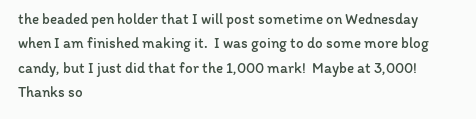the beaded pen holder that I will post sometime on Wednesday when I am finished making it.  I was going to do some more blog candy, but I just did that for the 1,000 mark!  Maybe at 3,000!  Thanks so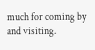much for coming by and visiting.